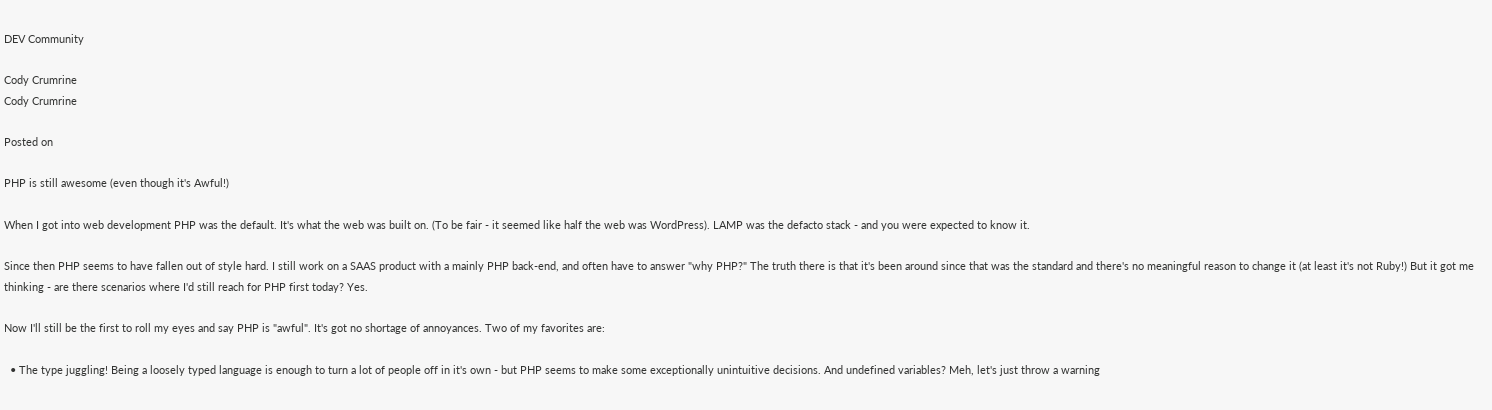DEV Community

Cody Crumrine
Cody Crumrine

Posted on

PHP is still awesome (even though it's Awful!)

When I got into web development PHP was the default. It's what the web was built on. (To be fair - it seemed like half the web was WordPress). LAMP was the defacto stack - and you were expected to know it.

Since then PHP seems to have fallen out of style hard. I still work on a SAAS product with a mainly PHP back-end, and often have to answer "why PHP?" The truth there is that it's been around since that was the standard and there's no meaningful reason to change it (at least it's not Ruby!) But it got me thinking - are there scenarios where I'd still reach for PHP first today? Yes.

Now I'll still be the first to roll my eyes and say PHP is "awful". It's got no shortage of annoyances. Two of my favorites are:

  • The type juggling! Being a loosely typed language is enough to turn a lot of people off in it's own - but PHP seems to make some exceptionally unintuitive decisions. And undefined variables? Meh, let's just throw a warning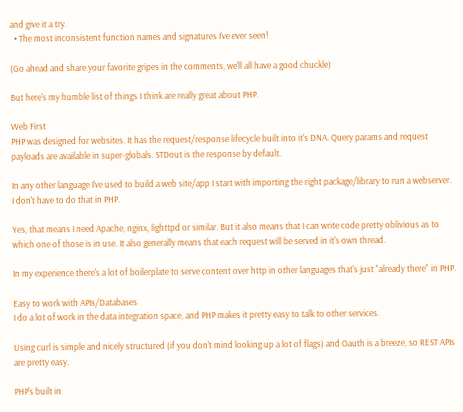and give it a try.
  • The most inconsistent function names and signatures I've ever seen!

(Go ahead and share your favorite gripes in the comments, we'll all have a good chuckle)

But here's my humble list of things I think are really great about PHP.

Web First
PHP was designed for websites. It has the request/response lifecycle built into it's DNA. Query params and request payloads are available in super-globals. STDout is the response by default.

In any other language I've used to build a web site/app I start with importing the right package/library to run a webserver. I don't have to do that in PHP.

Yes, that means I need Apache, nginx, lighttpd or similar. But it also means that I can write code pretty oblivious as to which one of those is in use. It also generally means that each request will be served in it's own thread.

In my experience there's a lot of boilerplate to serve content over http in other languages that's just "already there" in PHP.

Easy to work with APIs/Databases
I do a lot of work in the data integration space, and PHP makes it pretty easy to talk to other services.

Using curl is simple and nicely structured (if you don't mind looking up a lot of flags) and Oauth is a breeze, so REST APIs are pretty easy.

PHP's built in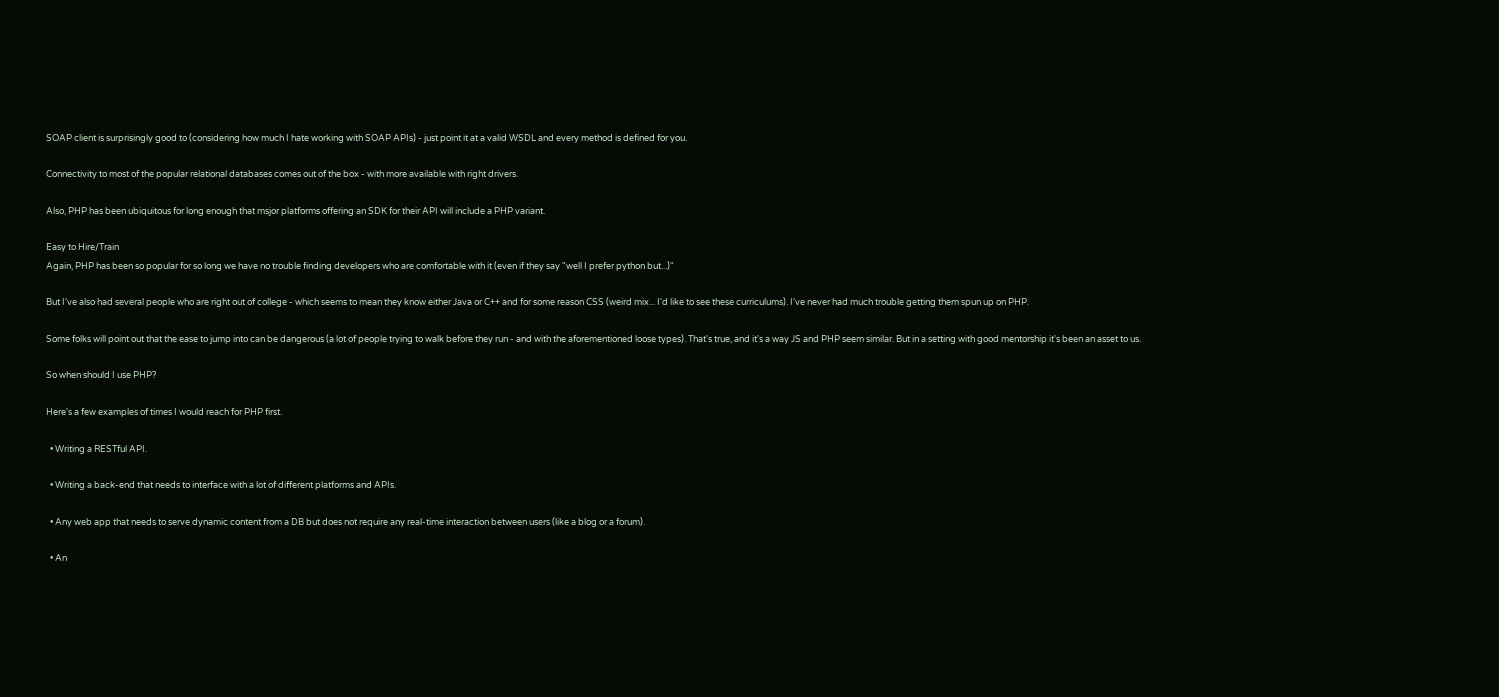SOAP client is surprisingly good to (considering how much I hate working with SOAP APIs) - just point it at a valid WSDL and every method is defined for you.

Connectivity to most of the popular relational databases comes out of the box - with more available with right drivers.

Also, PHP has been ubiquitous for long enough that msjor platforms offering an SDK for their API will include a PHP variant.

Easy to Hire/Train
Again, PHP has been so popular for so long we have no trouble finding developers who are comfortable with it (even if they say "well I prefer python but...)"

But I've also had several people who are right out of college - which seems to mean they know either Java or C++ and for some reason CSS (weird mix... I'd like to see these curriculums). I've never had much trouble getting them spun up on PHP.

Some folks will point out that the ease to jump into can be dangerous (a lot of people trying to walk before they run - and with the aforementioned loose types). That's true, and it's a way JS and PHP seem similar. But in a setting with good mentorship it's been an asset to us.

So when should I use PHP?

Here's a few examples of times I would reach for PHP first.

  • Writing a RESTful API.

  • Writing a back-end that needs to interface with a lot of different platforms and APIs.

  • Any web app that needs to serve dynamic content from a DB but does not require any real-time interaction between users (like a blog or a forum).

  • An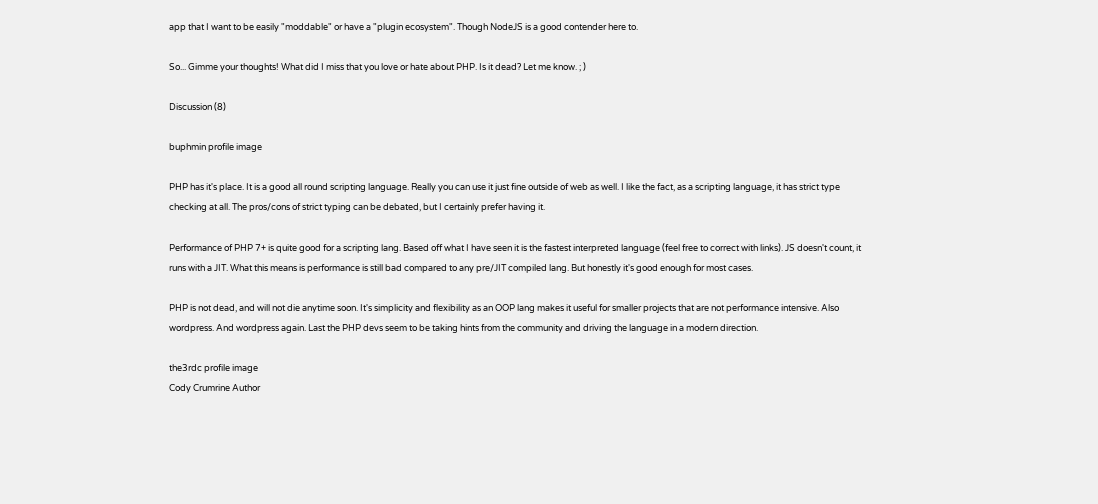app that I want to be easily "moddable" or have a "plugin ecosystem". Though NodeJS is a good contender here to.

So... Gimme your thoughts! What did I miss that you love or hate about PHP. Is it dead? Let me know. ; )

Discussion (8)

buphmin profile image

PHP has it's place. It is a good all round scripting language. Really you can use it just fine outside of web as well. I like the fact, as a scripting language, it has strict type checking at all. The pros/cons of strict typing can be debated, but I certainly prefer having it.

Performance of PHP 7+ is quite good for a scripting lang. Based off what I have seen it is the fastest interpreted language (feel free to correct with links). JS doesn't count, it runs with a JIT. What this means is performance is still bad compared to any pre/JIT compiled lang. But honestly it's good enough for most cases.

PHP is not dead, and will not die anytime soon. It's simplicity and flexibility as an OOP lang makes it useful for smaller projects that are not performance intensive. Also wordpress. And wordpress again. Last the PHP devs seem to be taking hints from the community and driving the language in a modern direction.

the3rdc profile image
Cody Crumrine Author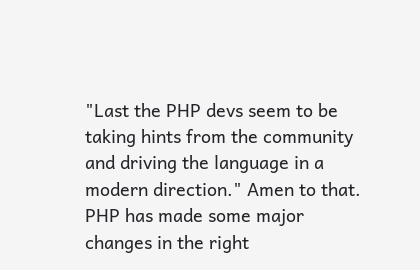"Last the PHP devs seem to be taking hints from the community and driving the language in a modern direction." Amen to that. PHP has made some major changes in the right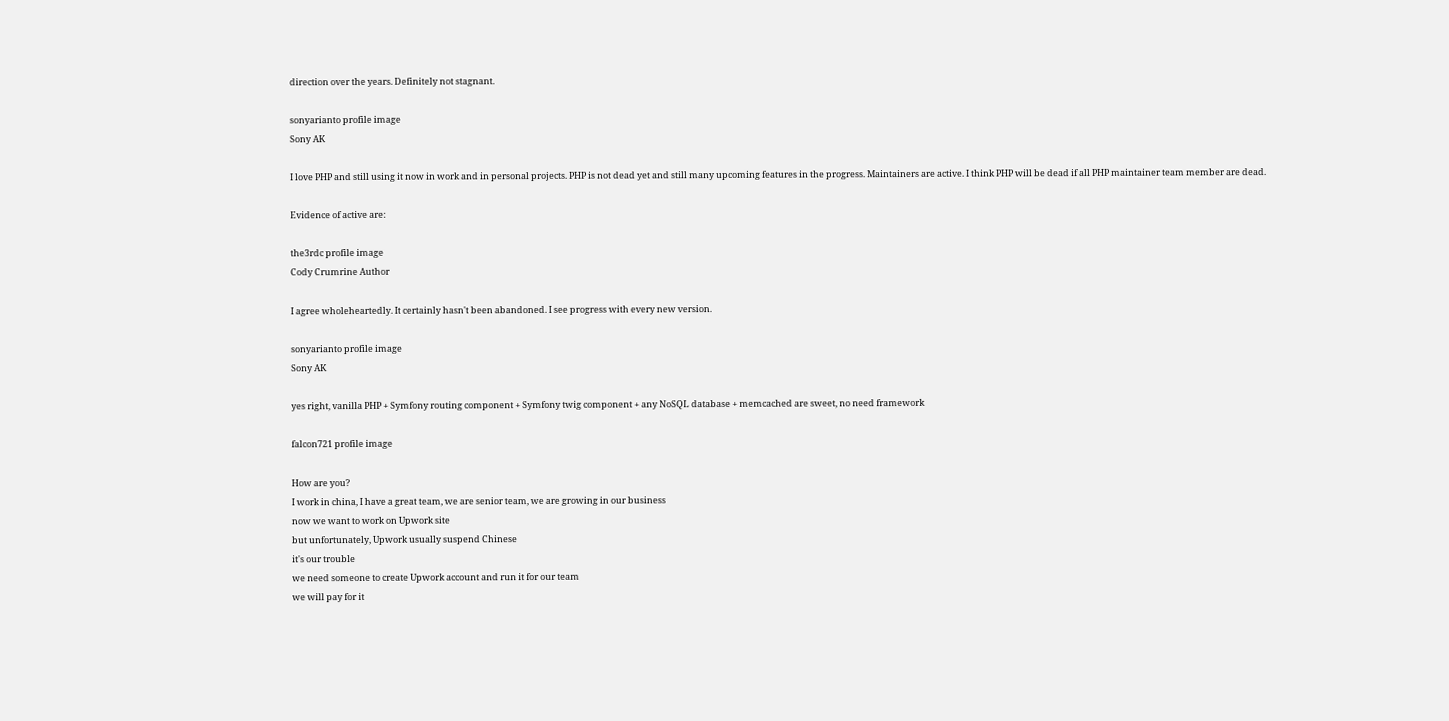direction over the years. Definitely not stagnant.

sonyarianto profile image
Sony AK

I love PHP and still using it now in work and in personal projects. PHP is not dead yet and still many upcoming features in the progress. Maintainers are active. I think PHP will be dead if all PHP maintainer team member are dead.

Evidence of active are:

the3rdc profile image
Cody Crumrine Author

I agree wholeheartedly. It certainly hasn't been abandoned. I see progress with every new version.

sonyarianto profile image
Sony AK

yes right, vanilla PHP + Symfony routing component + Symfony twig component + any NoSQL database + memcached are sweet, no need framework

falcon721 profile image

How are you?
I work in china, I have a great team, we are senior team, we are growing in our business
now we want to work on Upwork site
but unfortunately, Upwork usually suspend Chinese
it's our trouble
we need someone to create Upwork account and run it for our team
we will pay for it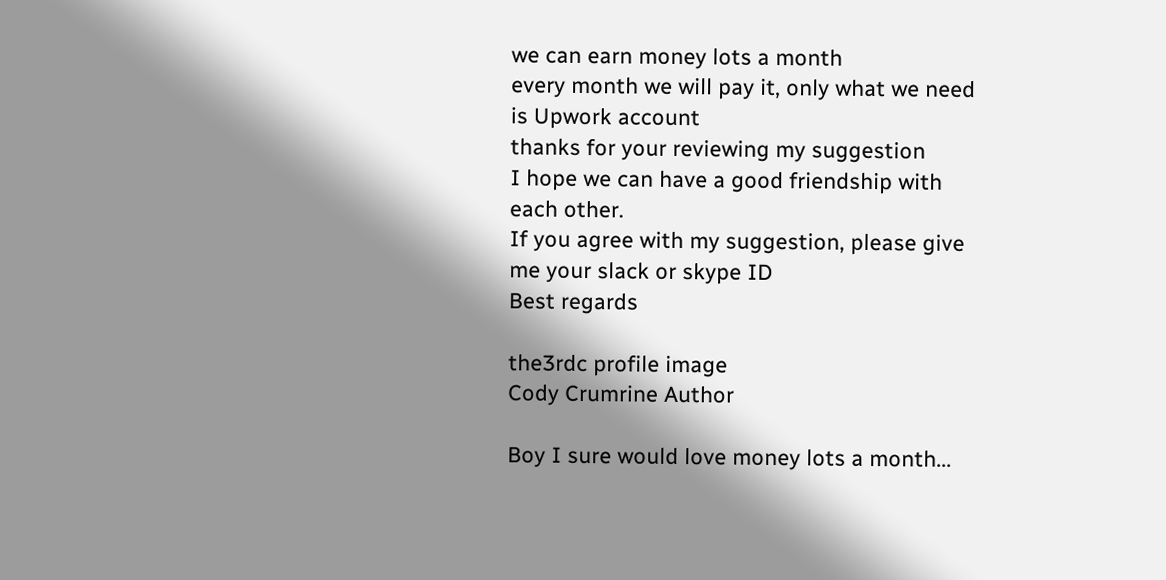we can earn money lots a month
every month we will pay it, only what we need is Upwork account
thanks for your reviewing my suggestion
I hope we can have a good friendship with each other.
If you agree with my suggestion, please give me your slack or skype ID
Best regards

the3rdc profile image
Cody Crumrine Author

Boy I sure would love money lots a month...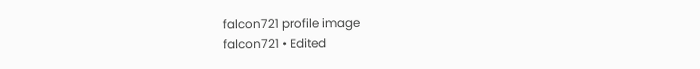falcon721 profile image
falcon721 • Edited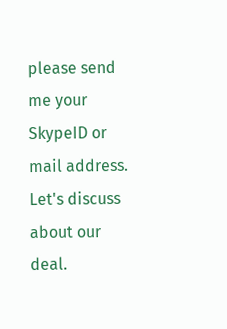please send me your SkypeID or mail address.
Let's discuss about our deal.